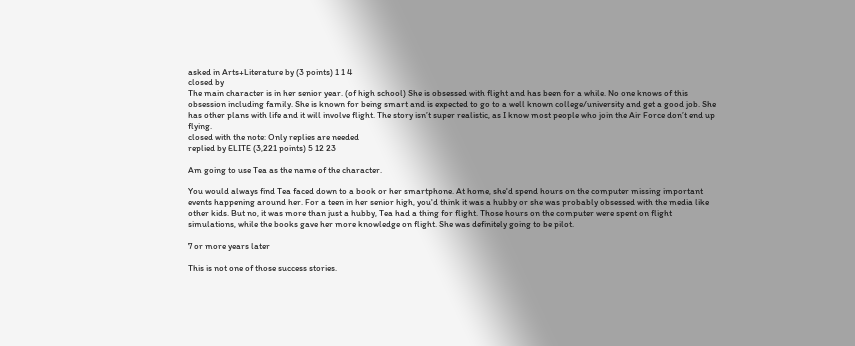asked in Arts+Literature by (3 points) 1 1 4
closed by
The main character is in her senior year. (of high school) She is obsessed with flight and has been for a while. No one knows of this obsession including family. She is known for being smart and is expected to go to a well known college/university and get a good job. She has other plans with life and it will involve flight. The story isn’t super realistic, as I know most people who join the Air Force don’t end up flying.
closed with the note: Only replies are needed
replied by ELITE (3,221 points) 5 12 23

Am going to use Tea as the name of the character.

You would always find Tea faced down to a book or her smartphone. At home, she'd spend hours on the computer missing important events happening around her. For a teen in her senior high, you'd think it was a hubby or she was probably obsessed with the media like other kids. But no, it was more than just a hubby, Tea had a thing for flight. Those hours on the computer were spent on flight simulations, while the books gave her more knowledge on flight. She was definitely going to be pilot.

7 or more years later

This is not one of those success stories.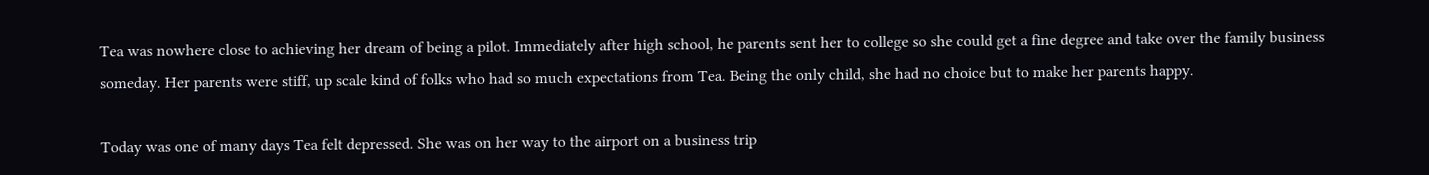Tea was nowhere close to achieving her dream of being a pilot. Immediately after high school, he parents sent her to college so she could get a fine degree and take over the family business someday. Her parents were stiff, up scale kind of folks who had so much expectations from Tea. Being the only child, she had no choice but to make her parents happy.

Today was one of many days Tea felt depressed. She was on her way to the airport on a business trip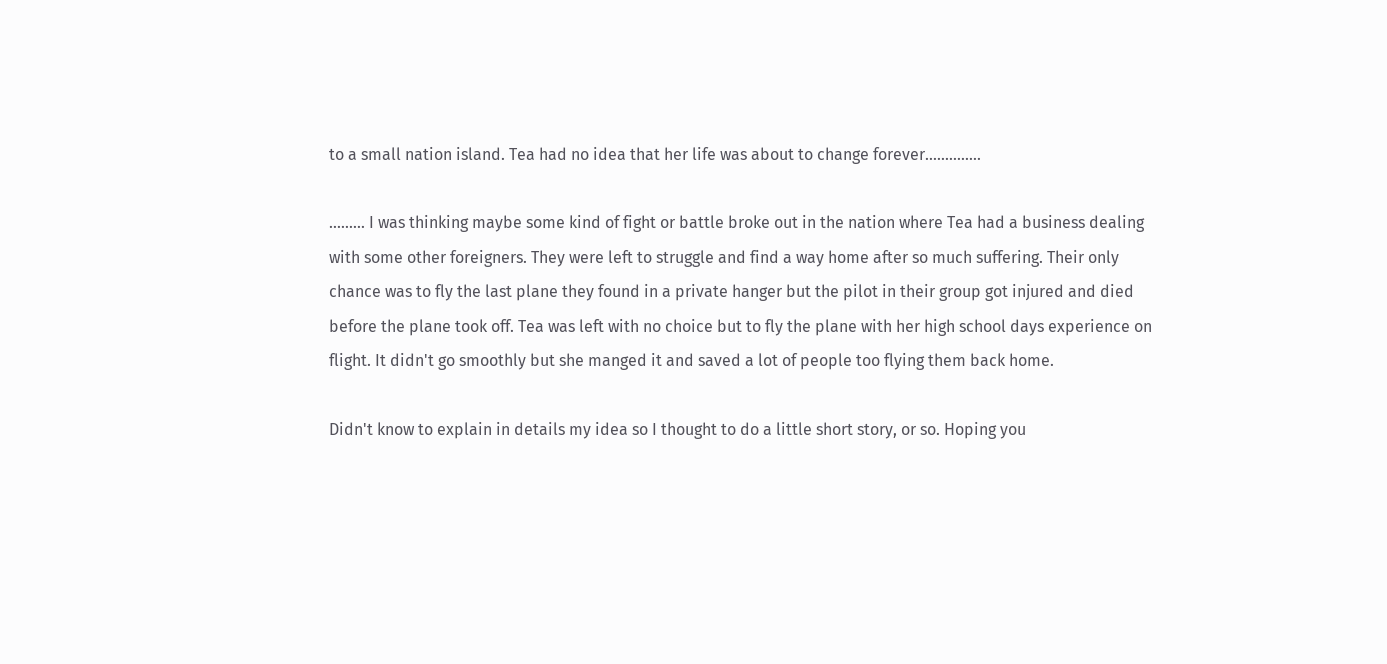to a small nation island. Tea had no idea that her life was about to change forever..............

......... I was thinking maybe some kind of fight or battle broke out in the nation where Tea had a business dealing with some other foreigners. They were left to struggle and find a way home after so much suffering. Their only chance was to fly the last plane they found in a private hanger but the pilot in their group got injured and died before the plane took off. Tea was left with no choice but to fly the plane with her high school days experience on flight. It didn't go smoothly but she manged it and saved a lot of people too flying them back home.

Didn't know to explain in details my idea so I thought to do a little short story, or so. Hoping you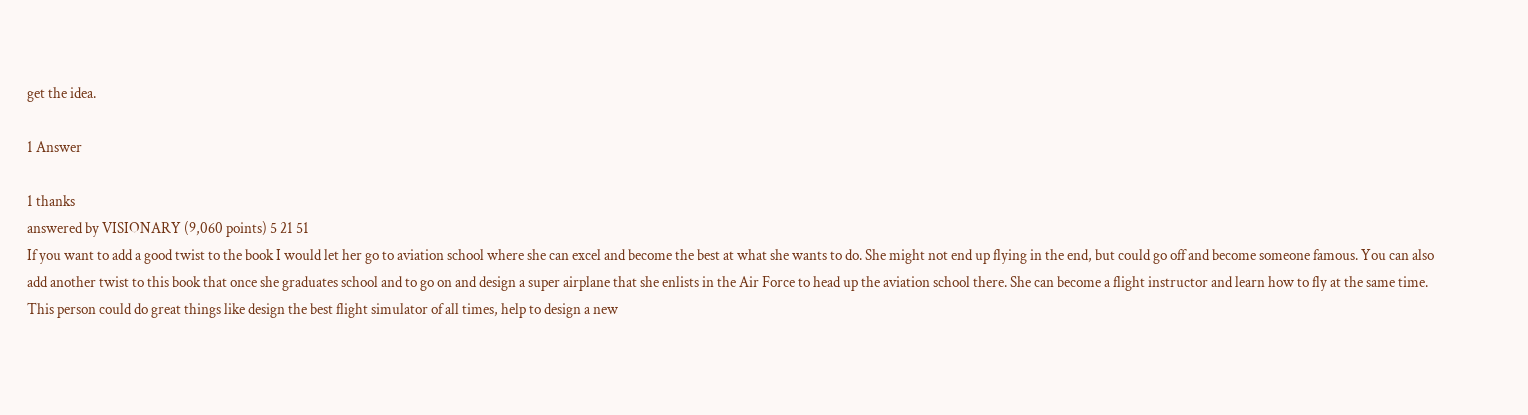get the idea.

1 Answer

1 thanks
answered by VISIONARY (9,060 points) 5 21 51
If you want to add a good twist to the book I would let her go to aviation school where she can excel and become the best at what she wants to do. She might not end up flying in the end, but could go off and become someone famous. You can also add another twist to this book that once she graduates school and to go on and design a super airplane that she enlists in the Air Force to head up the aviation school there. She can become a flight instructor and learn how to fly at the same time.
This person could do great things like design the best flight simulator of all times, help to design a new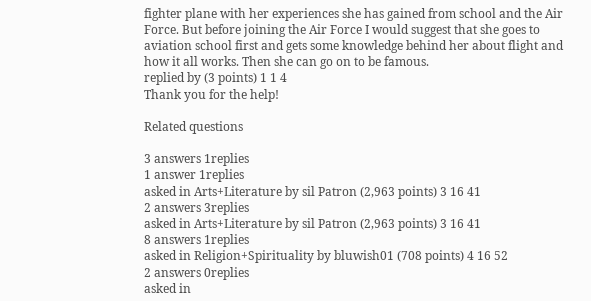fighter plane with her experiences she has gained from school and the Air Force. But before joining the Air Force I would suggest that she goes to aviation school first and gets some knowledge behind her about flight and how it all works. Then she can go on to be famous.
replied by (3 points) 1 1 4
Thank you for the help!

Related questions

3 answers 1replies
1 answer 1replies
asked in Arts+Literature by sil Patron (2,963 points) 3 16 41
2 answers 3replies
asked in Arts+Literature by sil Patron (2,963 points) 3 16 41
8 answers 1replies
asked in Religion+Spirituality by bluwish01 (708 points) 4 16 52
2 answers 0replies
asked in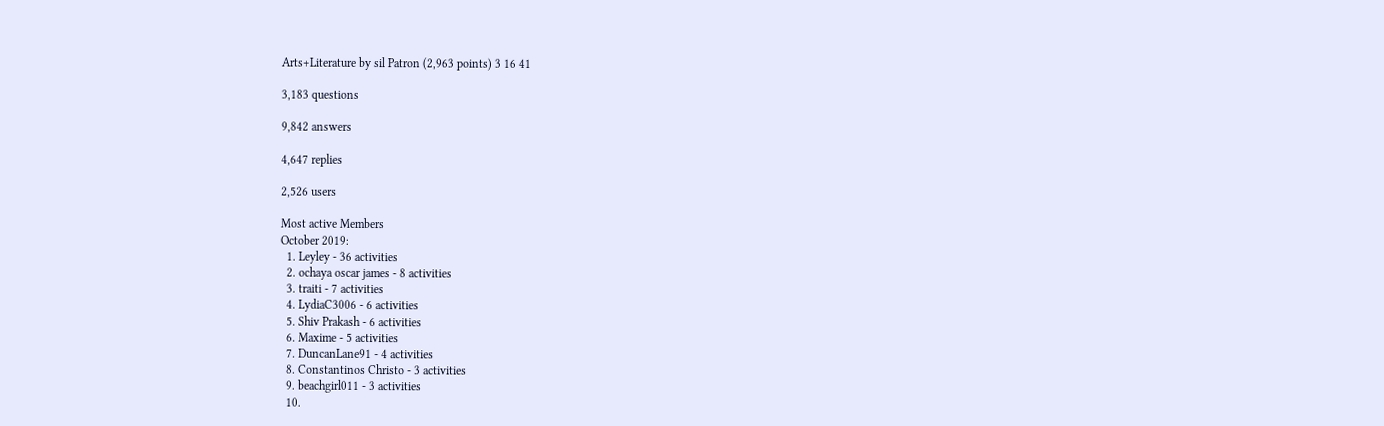Arts+Literature by sil Patron (2,963 points) 3 16 41

3,183 questions

9,842 answers

4,647 replies

2,526 users

Most active Members
October 2019:
  1. Leyley - 36 activities
  2. ochaya oscar james - 8 activities
  3. traiti - 7 activities
  4. LydiaC3006 - 6 activities
  5. Shiv Prakash - 6 activities
  6. Maxime - 5 activities
  7. DuncanLane91 - 4 activities
  8. Constantinos Christo - 3 activities
  9. beachgirl011 - 3 activities
  10.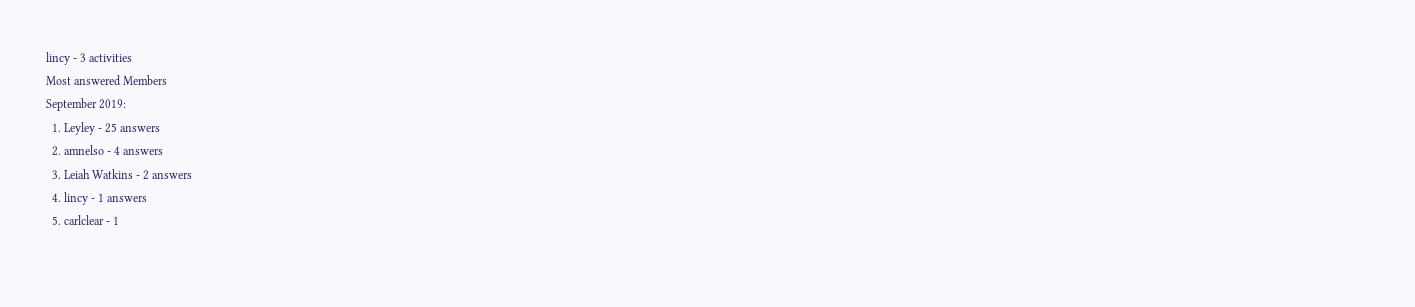lincy - 3 activities
Most answered Members
September 2019:
  1. Leyley - 25 answers
  2. amnelso - 4 answers
  3. Leiah Watkins - 2 answers
  4. lincy - 1 answers
  5. carlclear - 1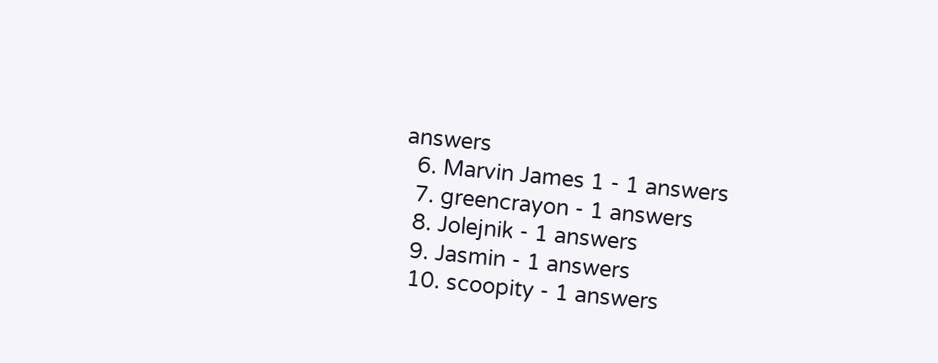answers
  6. Marvin James 1 - 1 answers
  7. greencrayon - 1 answers
  8. Jolejnik - 1 answers
  9. Jasmin - 1 answers
  10. scoopity - 1 answers